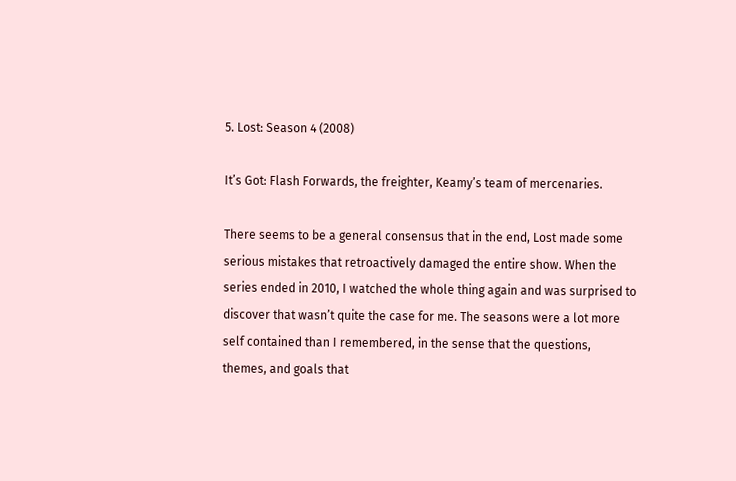5. Lost: Season 4 (2008)

It’s Got: Flash Forwards, the freighter, Keamy’s team of mercenaries.

There seems to be a general consensus that in the end, Lost made some serious mistakes that retroactively damaged the entire show. When the series ended in 2010, I watched the whole thing again and was surprised to discover that wasn’t quite the case for me. The seasons were a lot more self contained than I remembered, in the sense that the questions, themes, and goals that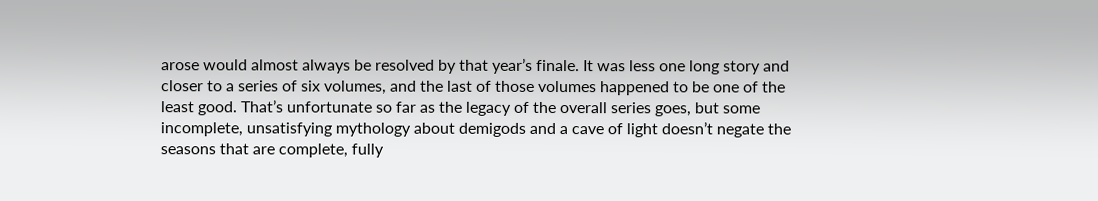arose would almost always be resolved by that year’s finale. It was less one long story and closer to a series of six volumes, and the last of those volumes happened to be one of the least good. That’s unfortunate so far as the legacy of the overall series goes, but some incomplete, unsatisfying mythology about demigods and a cave of light doesn’t negate the seasons that are complete, fully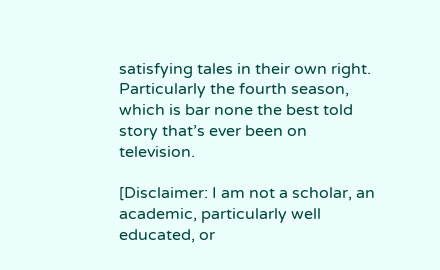satisfying tales in their own right. Particularly the fourth season, which is bar none the best told story that’s ever been on television.

[Disclaimer: I am not a scholar, an academic, particularly well educated, or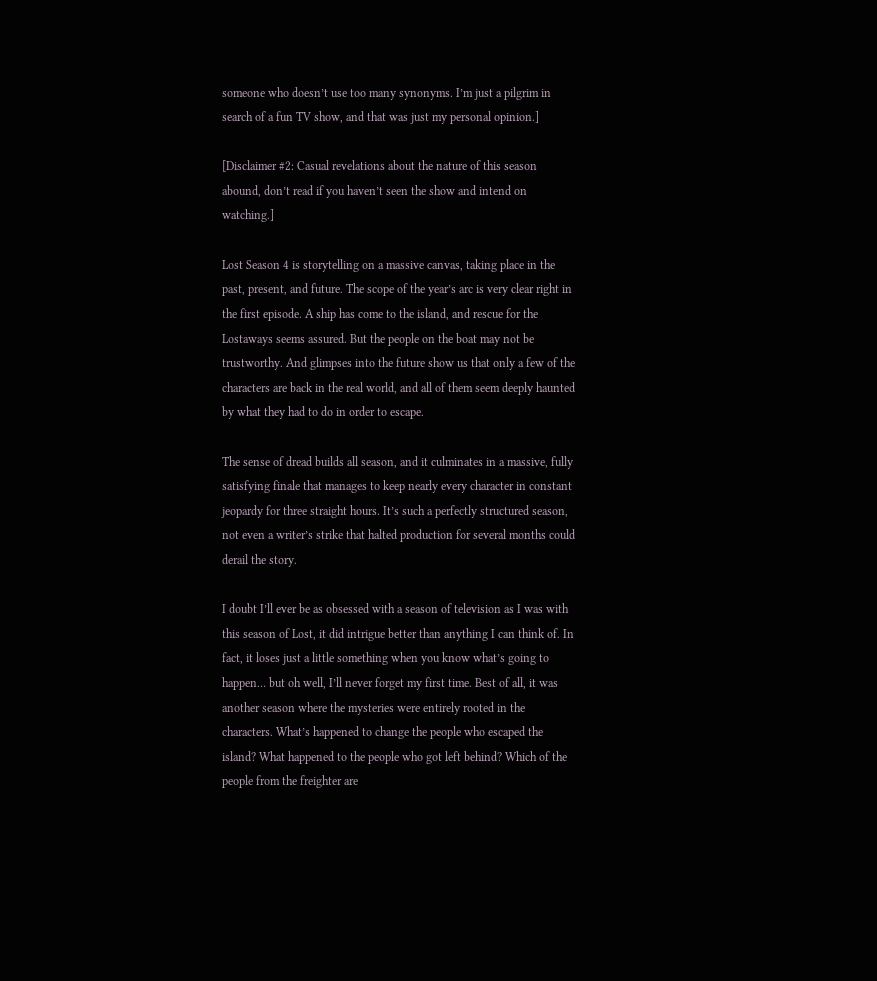someone who doesn’t use too many synonyms. I’m just a pilgrim in search of a fun TV show, and that was just my personal opinion.]

[Disclaimer #2: Casual revelations about the nature of this season abound, don’t read if you haven’t seen the show and intend on watching.]

Lost Season 4 is storytelling on a massive canvas, taking place in the past, present, and future. The scope of the year’s arc is very clear right in the first episode. A ship has come to the island, and rescue for the Lostaways seems assured. But the people on the boat may not be trustworthy. And glimpses into the future show us that only a few of the characters are back in the real world, and all of them seem deeply haunted by what they had to do in order to escape.

The sense of dread builds all season, and it culminates in a massive, fully satisfying finale that manages to keep nearly every character in constant jeopardy for three straight hours. It’s such a perfectly structured season, not even a writer’s strike that halted production for several months could derail the story.

I doubt I’ll ever be as obsessed with a season of television as I was with this season of Lost, it did intrigue better than anything I can think of. In fact, it loses just a little something when you know what’s going to happen… but oh well, I’ll never forget my first time. Best of all, it was another season where the mysteries were entirely rooted in the characters. What’s happened to change the people who escaped the island? What happened to the people who got left behind? Which of the people from the freighter are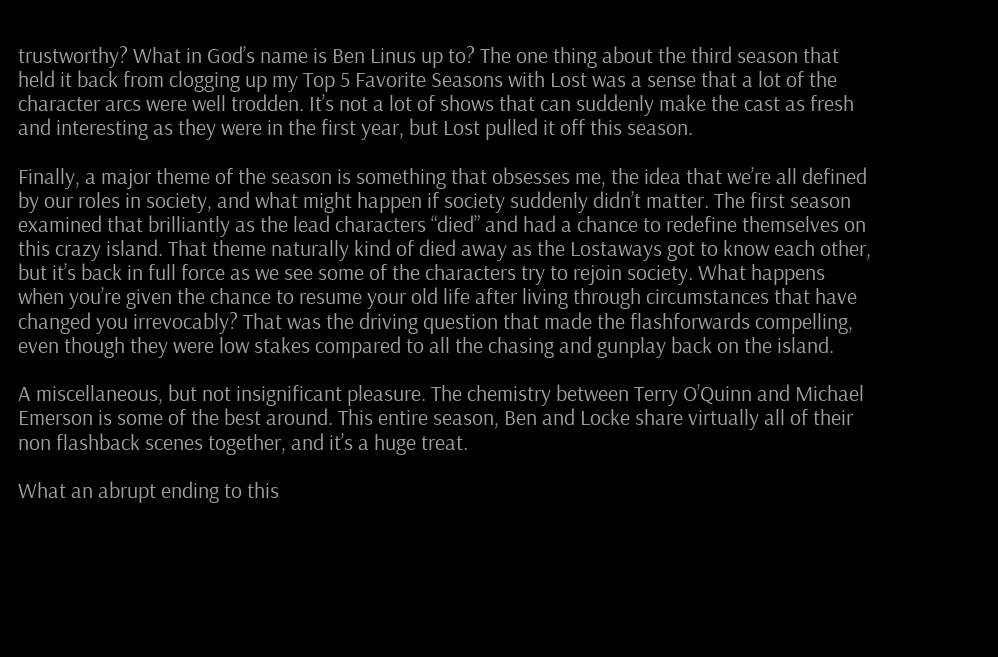trustworthy? What in God’s name is Ben Linus up to? The one thing about the third season that held it back from clogging up my Top 5 Favorite Seasons with Lost was a sense that a lot of the character arcs were well trodden. It’s not a lot of shows that can suddenly make the cast as fresh and interesting as they were in the first year, but Lost pulled it off this season.

Finally, a major theme of the season is something that obsesses me, the idea that we’re all defined by our roles in society, and what might happen if society suddenly didn’t matter. The first season examined that brilliantly as the lead characters “died” and had a chance to redefine themselves on this crazy island. That theme naturally kind of died away as the Lostaways got to know each other, but it’s back in full force as we see some of the characters try to rejoin society. What happens when you’re given the chance to resume your old life after living through circumstances that have changed you irrevocably? That was the driving question that made the flashforwards compelling, even though they were low stakes compared to all the chasing and gunplay back on the island.

A miscellaneous, but not insignificant pleasure. The chemistry between Terry O’Quinn and Michael Emerson is some of the best around. This entire season, Ben and Locke share virtually all of their non flashback scenes together, and it’s a huge treat.

What an abrupt ending to this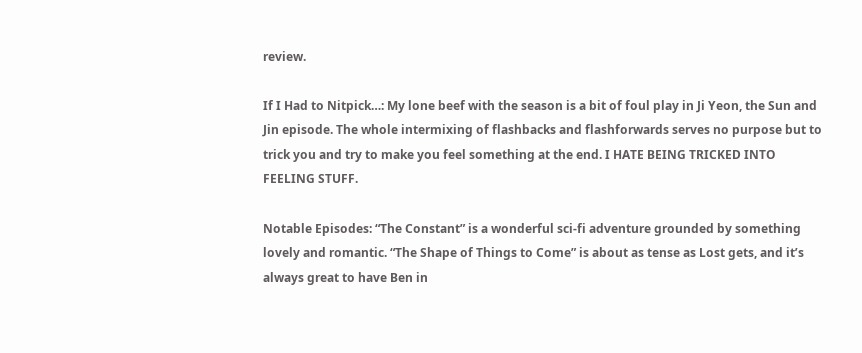review.

If I Had to Nitpick…: My lone beef with the season is a bit of foul play in Ji Yeon, the Sun and Jin episode. The whole intermixing of flashbacks and flashforwards serves no purpose but to trick you and try to make you feel something at the end. I HATE BEING TRICKED INTO FEELING STUFF.

Notable Episodes: “The Constant” is a wonderful sci-fi adventure grounded by something lovely and romantic. “The Shape of Things to Come” is about as tense as Lost gets, and it’s always great to have Ben in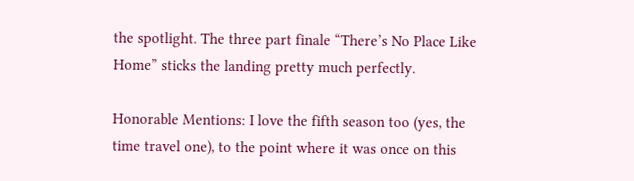the spotlight. The three part finale “There’s No Place Like Home” sticks the landing pretty much perfectly.

Honorable Mentions: I love the fifth season too (yes, the time travel one), to the point where it was once on this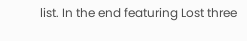list. In the end featuring Lost three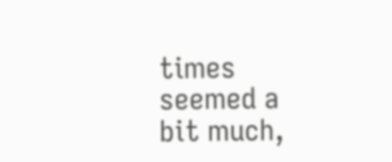times seemed a bit much,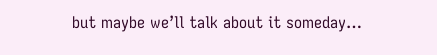but maybe we’ll talk about it someday…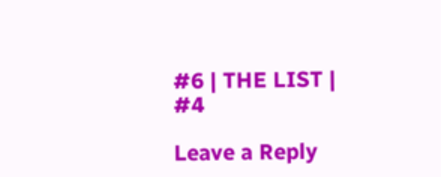#6 | THE LIST | #4

Leave a Reply